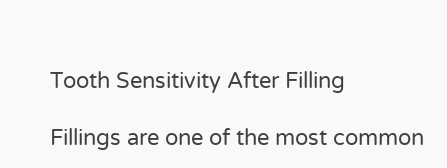Tooth Sensitivity After Filling

Fillings are one of the most common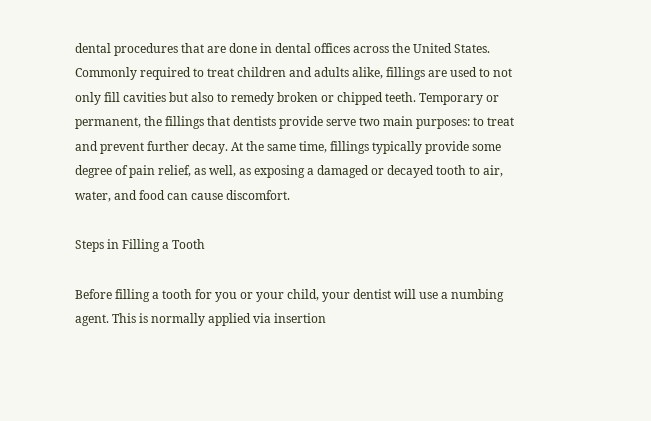dental procedures that are done in dental offices across the United States. Commonly required to treat children and adults alike, fillings are used to not only fill cavities but also to remedy broken or chipped teeth. Temporary or permanent, the fillings that dentists provide serve two main purposes: to treat and prevent further decay. At the same time, fillings typically provide some degree of pain relief, as well, as exposing a damaged or decayed tooth to air, water, and food can cause discomfort.

Steps in Filling a Tooth

Before filling a tooth for you or your child, your dentist will use a numbing agent. This is normally applied via insertion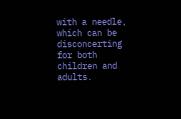with a needle, which can be disconcerting for both children and adults.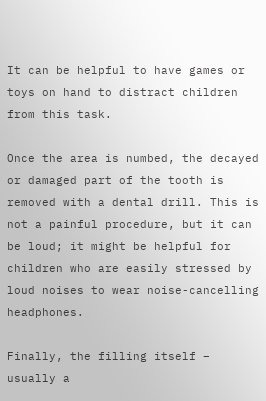It can be helpful to have games or toys on hand to distract children from this task.

Once the area is numbed, the decayed or damaged part of the tooth is removed with a dental drill. This is not a painful procedure, but it can be loud; it might be helpful for children who are easily stressed by loud noises to wear noise-cancelling headphones.

Finally, the filling itself – usually a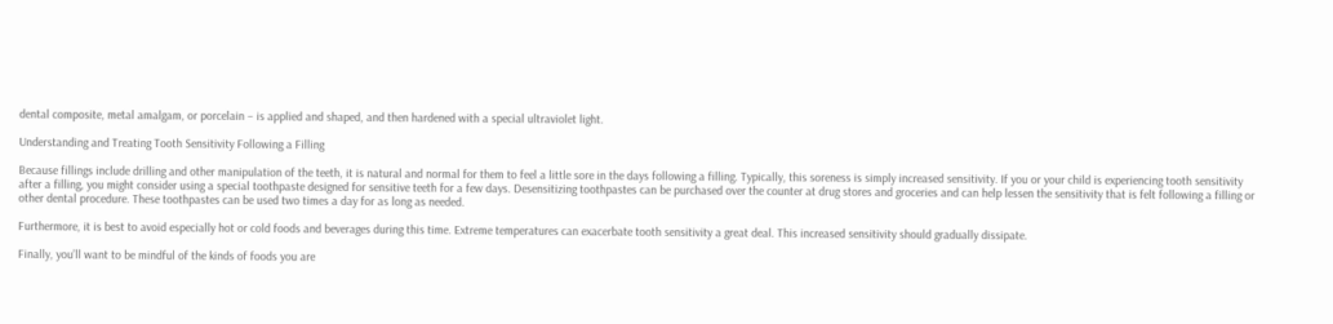dental composite, metal amalgam, or porcelain – is applied and shaped, and then hardened with a special ultraviolet light.

Understanding and Treating Tooth Sensitivity Following a Filling

Because fillings include drilling and other manipulation of the teeth, it is natural and normal for them to feel a little sore in the days following a filling. Typically, this soreness is simply increased sensitivity. If you or your child is experiencing tooth sensitivity after a filling, you might consider using a special toothpaste designed for sensitive teeth for a few days. Desensitizing toothpastes can be purchased over the counter at drug stores and groceries and can help lessen the sensitivity that is felt following a filling or other dental procedure. These toothpastes can be used two times a day for as long as needed.

Furthermore, it is best to avoid especially hot or cold foods and beverages during this time. Extreme temperatures can exacerbate tooth sensitivity a great deal. This increased sensitivity should gradually dissipate.

Finally, you’ll want to be mindful of the kinds of foods you are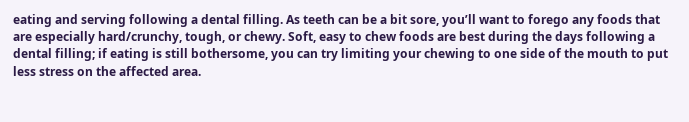eating and serving following a dental filling. As teeth can be a bit sore, you’ll want to forego any foods that are especially hard/crunchy, tough, or chewy. Soft, easy to chew foods are best during the days following a dental filling; if eating is still bothersome, you can try limiting your chewing to one side of the mouth to put less stress on the affected area.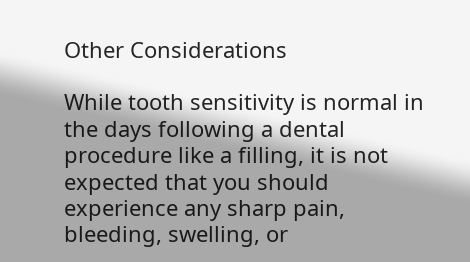Other Considerations

While tooth sensitivity is normal in the days following a dental procedure like a filling, it is not expected that you should experience any sharp pain, bleeding, swelling, or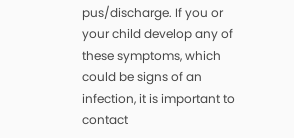pus/discharge. If you or your child develop any of these symptoms, which could be signs of an infection, it is important to contact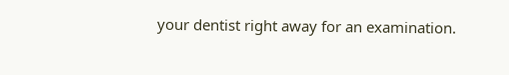your dentist right away for an examination.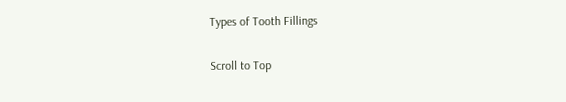Types of Tooth Fillings

Scroll to Top